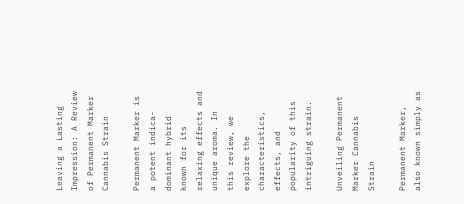Leaving a Lasting Impression: A Review of Permanent Marker Cannabis Strain

Permanent Marker is a potent indica-dominant hybrid known for its relaxing effects and unique aroma. In this review, we explore the characteristics, effects, and popularity of this intriguing strain.

Unveiling Permanent Marker Cannabis Strain

Permanent Marker, also known simply as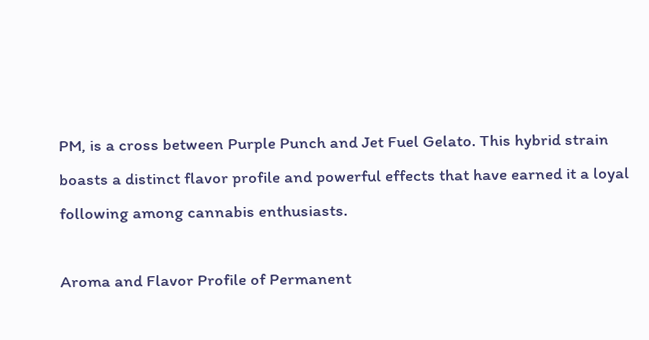PM, is a cross between Purple Punch and Jet Fuel Gelato. This hybrid strain boasts a distinct flavor profile and powerful effects that have earned it a loyal following among cannabis enthusiasts.

Aroma and Flavor Profile of Permanent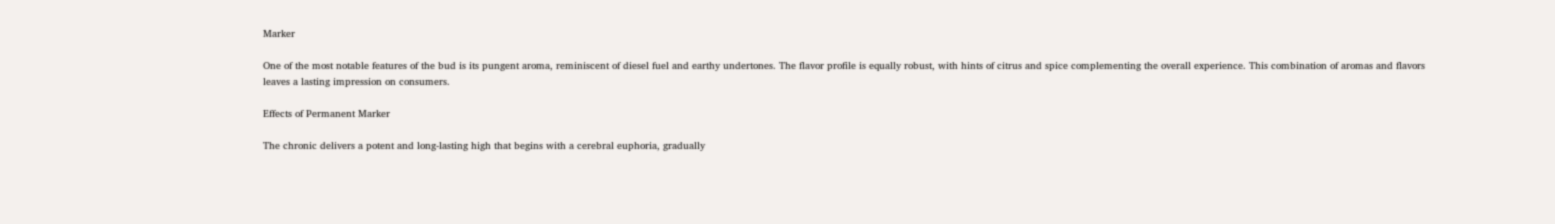Marker

One of the most notable features of the bud is its pungent aroma, reminiscent of diesel fuel and earthy undertones. The flavor profile is equally robust, with hints of citrus and spice complementing the overall experience. This combination of aromas and flavors leaves a lasting impression on consumers.

Effects of Permanent Marker

The chronic delivers a potent and long-lasting high that begins with a cerebral euphoria, gradually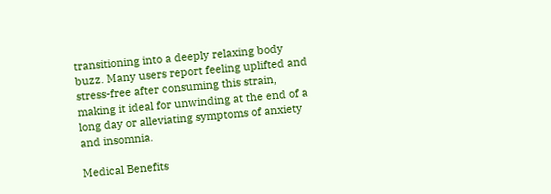transitioning into a deeply relaxing body buzz. Many users report feeling uplifted and stress-free after consuming this strain, making it ideal for unwinding at the end of a long day or alleviating symptoms of anxiety and insomnia.

Medical Benefits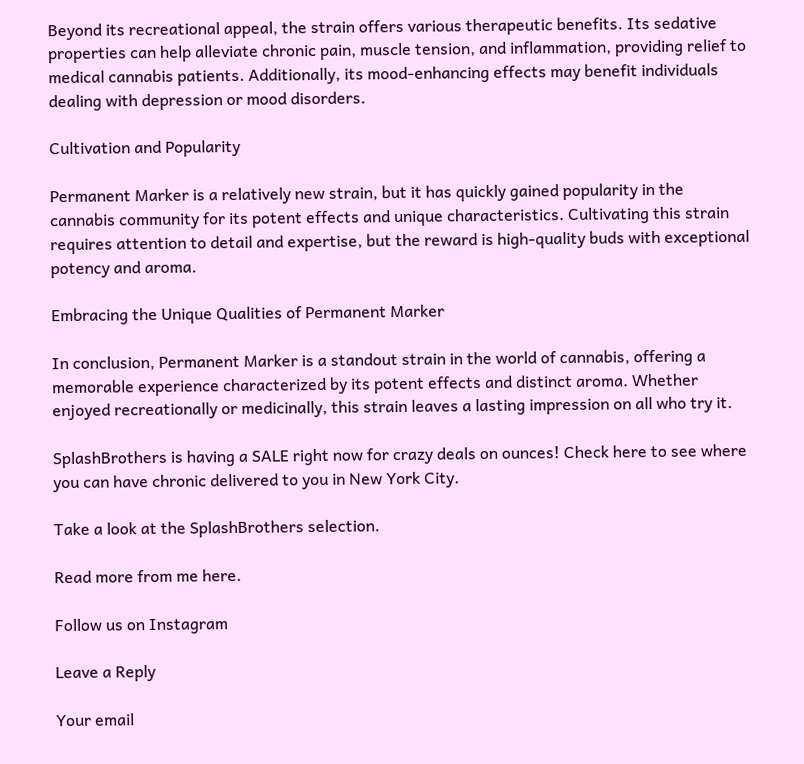Beyond its recreational appeal, the strain offers various therapeutic benefits. Its sedative properties can help alleviate chronic pain, muscle tension, and inflammation, providing relief to medical cannabis patients. Additionally, its mood-enhancing effects may benefit individuals dealing with depression or mood disorders.

Cultivation and Popularity

Permanent Marker is a relatively new strain, but it has quickly gained popularity in the cannabis community for its potent effects and unique characteristics. Cultivating this strain requires attention to detail and expertise, but the reward is high-quality buds with exceptional potency and aroma.

Embracing the Unique Qualities of Permanent Marker

In conclusion, Permanent Marker is a standout strain in the world of cannabis, offering a memorable experience characterized by its potent effects and distinct aroma. Whether enjoyed recreationally or medicinally, this strain leaves a lasting impression on all who try it.

SplashBrothers is having a SALE right now for crazy deals on ounces! Check here to see where you can have chronic delivered to you in New York City.

Take a look at the SplashBrothers selection.

Read more from me here.

Follow us on Instagram

Leave a Reply

Your email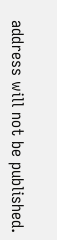address will not be published.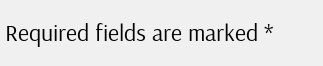Required fields are marked *